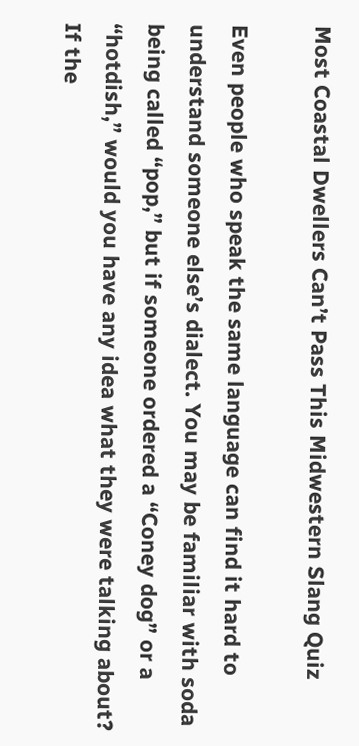Most Coastal Dwellers Can’t Pass This Midwestern Slang Quiz

Even people who speak the same language can find it hard to understand someone else’s dialect. You may be familiar with soda being called “pop,” but if someone ordered a “Coney dog” or a “hotdish,” would you have any idea what they were talking about? If the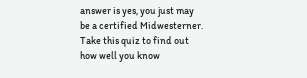answer is yes, you just may be a certified Midwesterner. Take this quiz to find out how well you know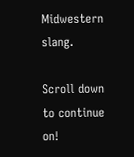Midwestern slang.

Scroll down to continue on!